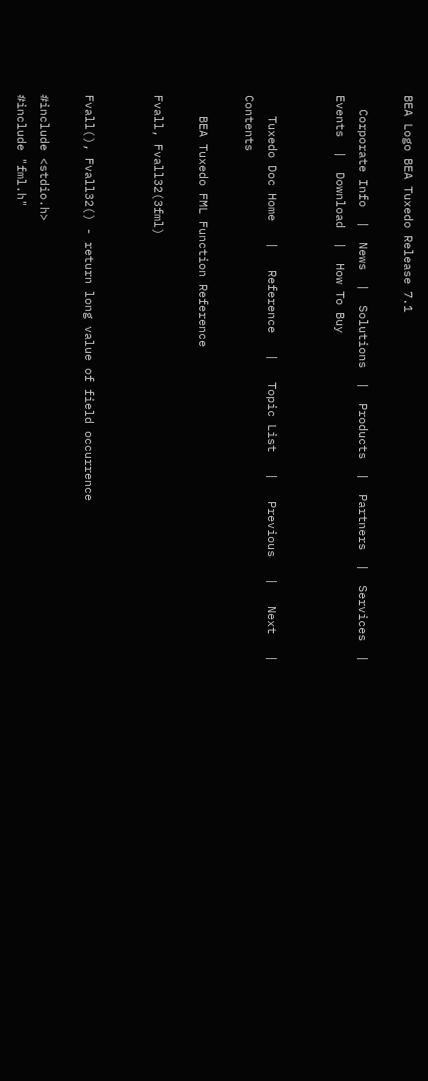BEA Logo BEA Tuxedo Release 7.1

  Corporate Info  |  News  |  Solutions  |  Products  |  Partners  |  Services  |  Events  |  Download  |  How To Buy


   Tuxedo Doc Home   |   Reference   |   Topic List   |   Previous   |   Next   |   Contents

   BEA Tuxedo FML Function Reference

Fvall, Fvall32(3fml)


Fvall(), Fvall32() - return long value of field occurrence

#include <stdio.h>
#include "fml.h"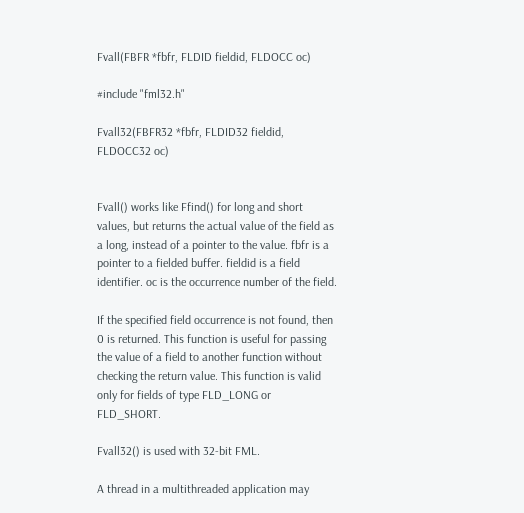Fvall(FBFR *fbfr, FLDID fieldid, FLDOCC oc)

#include "fml32.h"

Fvall32(FBFR32 *fbfr, FLDID32 fieldid, FLDOCC32 oc)


Fvall() works like Ffind() for long and short values, but returns the actual value of the field as a long, instead of a pointer to the value. fbfr is a pointer to a fielded buffer. fieldid is a field identifier. oc is the occurrence number of the field.

If the specified field occurrence is not found, then 0 is returned. This function is useful for passing the value of a field to another function without checking the return value. This function is valid only for fields of type FLD_LONG or FLD_SHORT.

Fvall32() is used with 32-bit FML.

A thread in a multithreaded application may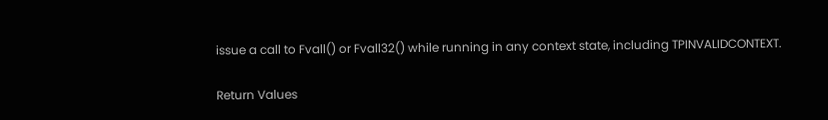issue a call to Fvall() or Fvall32() while running in any context state, including TPINVALIDCONTEXT.

Return Values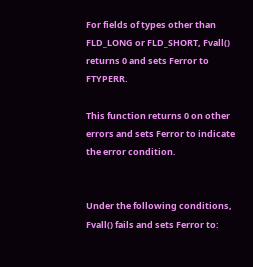For fields of types other than FLD_LONG or FLD_SHORT, Fvall() returns 0 and sets Ferror to FTYPERR.

This function returns 0 on other errors and sets Ferror to indicate the error condition.


Under the following conditions, Fvall() fails and sets Ferror to: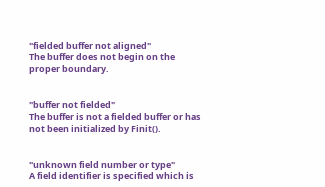"fielded buffer not aligned"
The buffer does not begin on the proper boundary.


"buffer not fielded"
The buffer is not a fielded buffer or has not been initialized by Finit().


"unknown field number or type"
A field identifier is specified which is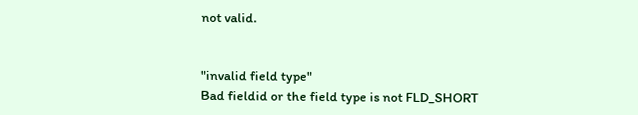not valid.


"invalid field type"
Bad fieldid or the field type is not FLD_SHORT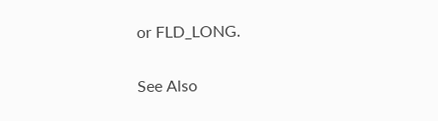or FLD_LONG.

See Also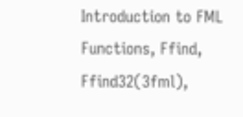Introduction to FML Functions, Ffind, Ffind32(3fml),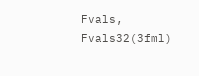Fvals, Fvals32(3fml)